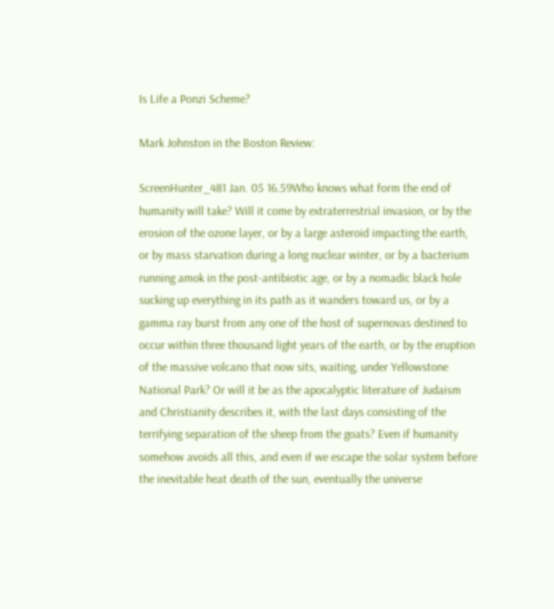Is Life a Ponzi Scheme?

Mark Johnston in the Boston Review:

ScreenHunter_481 Jan. 05 16.59Who knows what form the end of humanity will take? Will it come by extraterrestrial invasion, or by the erosion of the ozone layer, or by a large asteroid impacting the earth, or by mass starvation during a long nuclear winter, or by a bacterium running amok in the post-antibiotic age, or by a nomadic black hole sucking up everything in its path as it wanders toward us, or by a gamma ray burst from any one of the host of supernovas destined to occur within three thousand light years of the earth, or by the eruption of the massive volcano that now sits, waiting, under Yellowstone National Park? Or will it be as the apocalyptic literature of Judaism and Christianity describes it, with the last days consisting of the terrifying separation of the sheep from the goats? Even if humanity somehow avoids all this, and even if we escape the solar system before the inevitable heat death of the sun, eventually the universe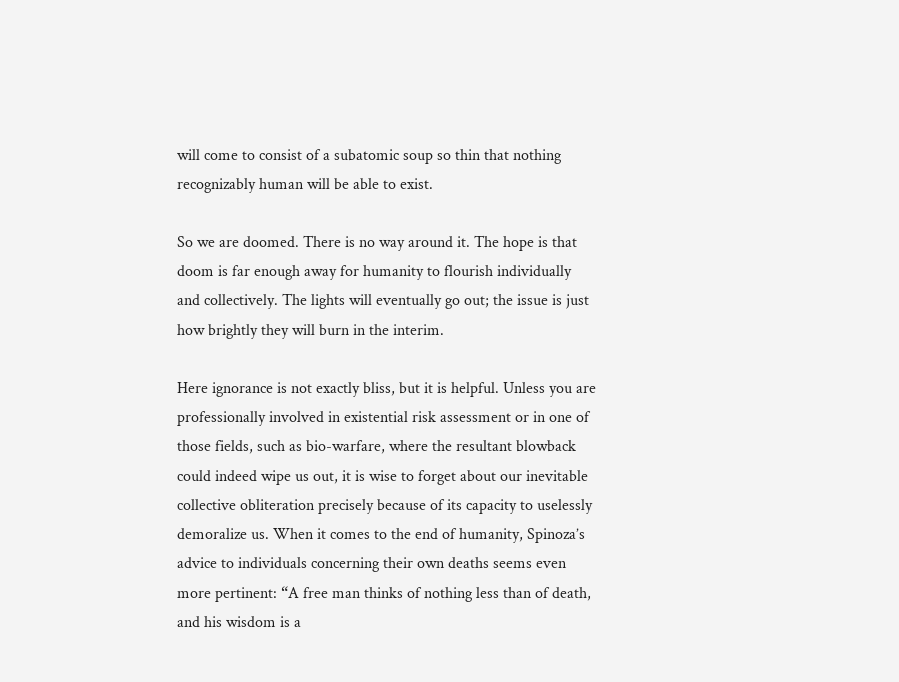will come to consist of a subatomic soup so thin that nothing recognizably human will be able to exist.

So we are doomed. There is no way around it. The hope is that doom is far enough away for humanity to flourish individually and collectively. The lights will eventually go out; the issue is just how brightly they will burn in the interim.

Here ignorance is not exactly bliss, but it is helpful. Unless you are professionally involved in existential risk assessment or in one of those fields, such as bio-warfare, where the resultant blowback could indeed wipe us out, it is wise to forget about our inevitable collective obliteration precisely because of its capacity to uselessly demoralize us. When it comes to the end of humanity, Spinoza’s advice to individuals concerning their own deaths seems even more pertinent: “A free man thinks of nothing less than of death, and his wisdom is a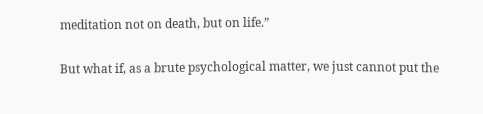meditation not on death, but on life.”

But what if, as a brute psychological matter, we just cannot put the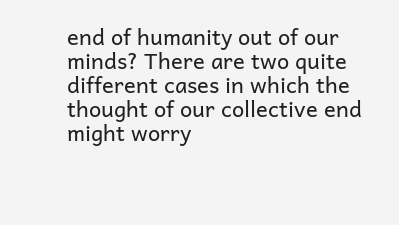end of humanity out of our minds? There are two quite different cases in which the thought of our collective end might worry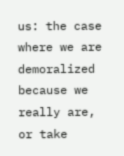us: the case where we are demoralized because we really are, or take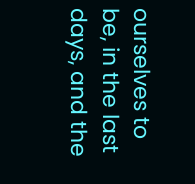ourselves to be, in the last days, and the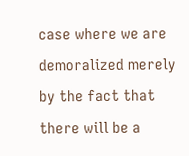case where we are demoralized merely by the fact that there will be a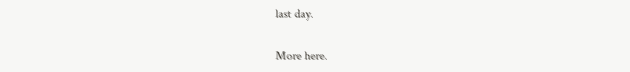last day.

More here.